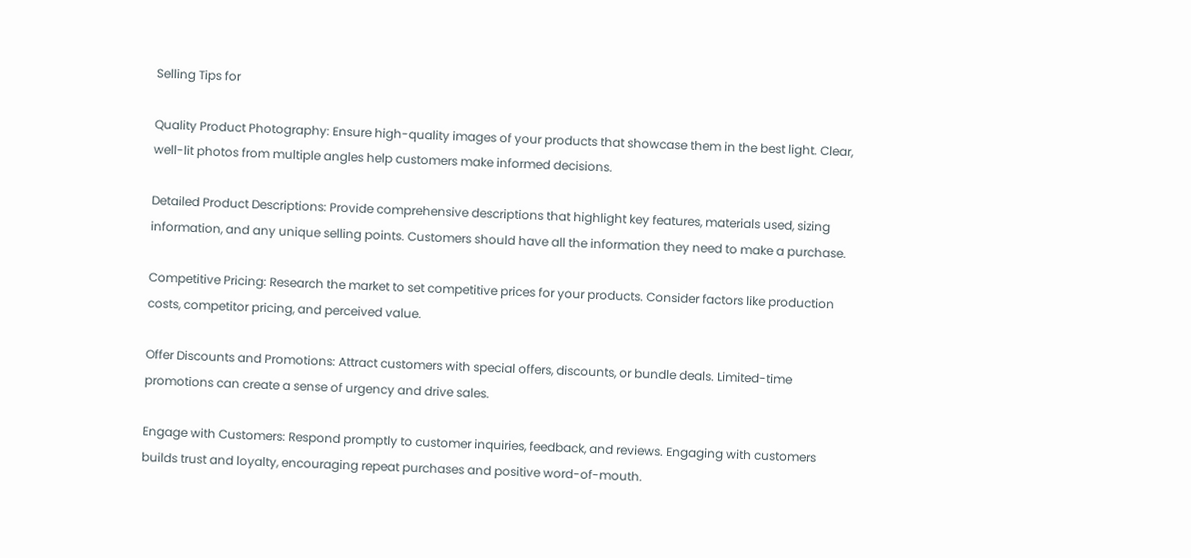Selling Tips for

Quality Product Photography: Ensure high-quality images of your products that showcase them in the best light. Clear, well-lit photos from multiple angles help customers make informed decisions.

Detailed Product Descriptions: Provide comprehensive descriptions that highlight key features, materials used, sizing information, and any unique selling points. Customers should have all the information they need to make a purchase.

Competitive Pricing: Research the market to set competitive prices for your products. Consider factors like production costs, competitor pricing, and perceived value.

Offer Discounts and Promotions: Attract customers with special offers, discounts, or bundle deals. Limited-time promotions can create a sense of urgency and drive sales.

Engage with Customers: Respond promptly to customer inquiries, feedback, and reviews. Engaging with customers builds trust and loyalty, encouraging repeat purchases and positive word-of-mouth.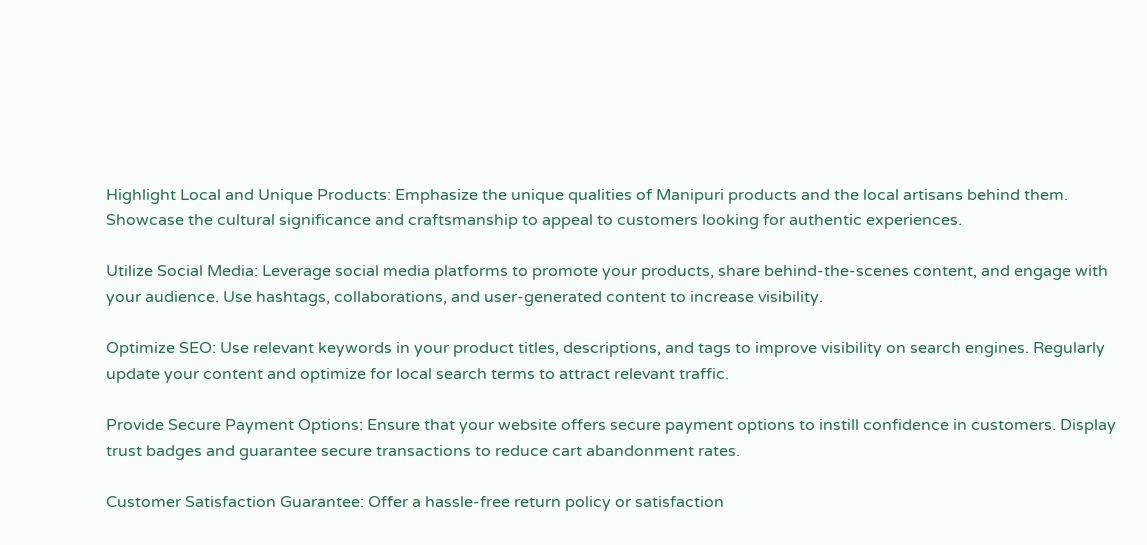Highlight Local and Unique Products: Emphasize the unique qualities of Manipuri products and the local artisans behind them. Showcase the cultural significance and craftsmanship to appeal to customers looking for authentic experiences.

Utilize Social Media: Leverage social media platforms to promote your products, share behind-the-scenes content, and engage with your audience. Use hashtags, collaborations, and user-generated content to increase visibility.

Optimize SEO: Use relevant keywords in your product titles, descriptions, and tags to improve visibility on search engines. Regularly update your content and optimize for local search terms to attract relevant traffic.

Provide Secure Payment Options: Ensure that your website offers secure payment options to instill confidence in customers. Display trust badges and guarantee secure transactions to reduce cart abandonment rates.

Customer Satisfaction Guarantee: Offer a hassle-free return policy or satisfaction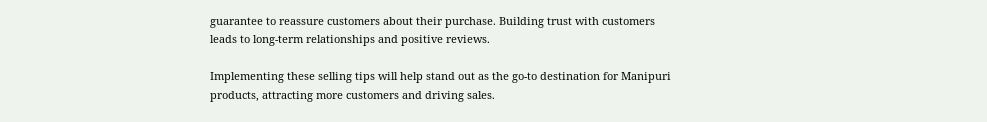guarantee to reassure customers about their purchase. Building trust with customers leads to long-term relationships and positive reviews.

Implementing these selling tips will help stand out as the go-to destination for Manipuri products, attracting more customers and driving sales.